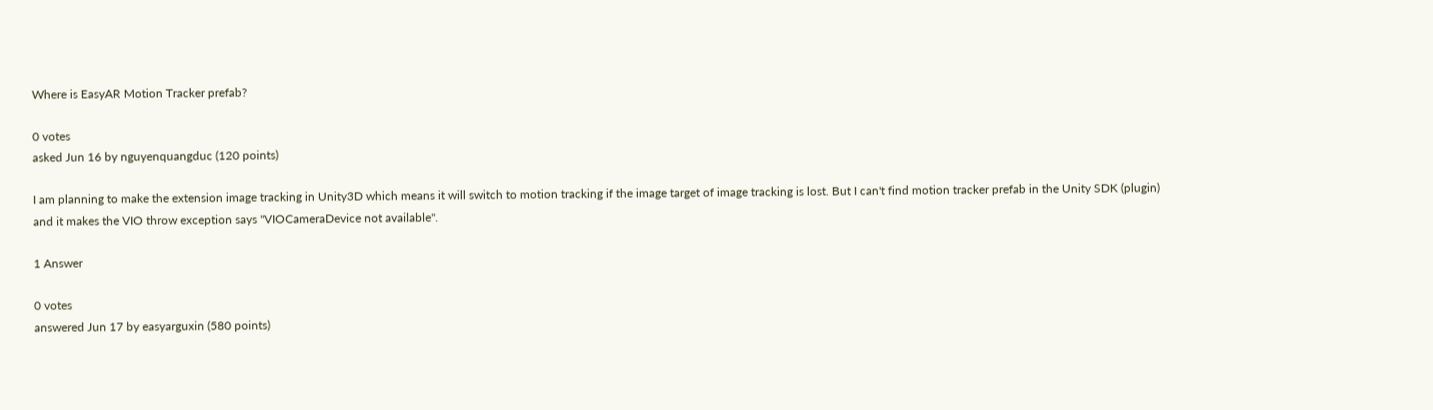Where is EasyAR Motion Tracker prefab?

0 votes
asked Jun 16 by nguyenquangduc (120 points)

I am planning to make the extension image tracking in Unity3D which means it will switch to motion tracking if the image target of image tracking is lost. But I can't find motion tracker prefab in the Unity SDK (plugin) and it makes the VIO throw exception says "VIOCameraDevice not available".

1 Answer

0 votes
answered Jun 17 by easyarguxin (580 points)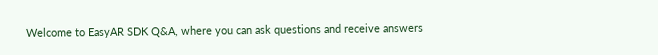Welcome to EasyAR SDK Q&A, where you can ask questions and receive answers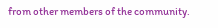from other members of the community.